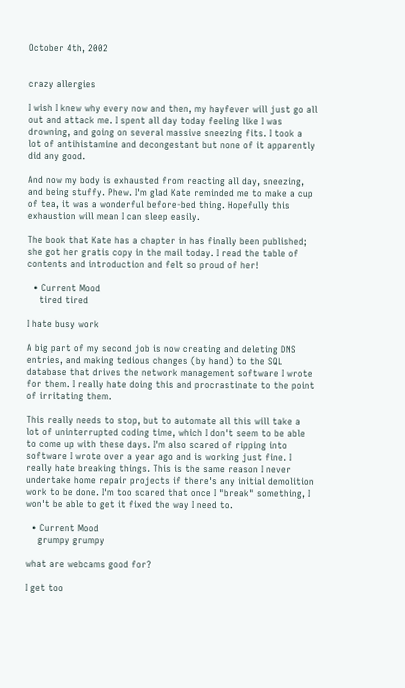October 4th, 2002


crazy allergies

I wish I knew why every now and then, my hayfever will just go all out and attack me. I spent all day today feeling like I was drowning, and going on several massive sneezing fits. I took a lot of antihistamine and decongestant but none of it apparently did any good.

And now my body is exhausted from reacting all day, sneezing, and being stuffy. Phew. I'm glad Kate reminded me to make a cup of tea, it was a wonderful before-bed thing. Hopefully this exhaustion will mean I can sleep easily.

The book that Kate has a chapter in has finally been published; she got her gratis copy in the mail today. I read the table of contents and introduction and felt so proud of her!

  • Current Mood
    tired tired

I hate busy work

A big part of my second job is now creating and deleting DNS entries, and making tedious changes (by hand) to the SQL database that drives the network management software I wrote for them. I really hate doing this and procrastinate to the point of irritating them.

This really needs to stop, but to automate all this will take a lot of uninterrupted coding time, which I don't seem to be able to come up with these days. I'm also scared of ripping into software I wrote over a year ago and is working just fine. I really hate breaking things. This is the same reason I never undertake home repair projects if there's any initial demolition work to be done. I'm too scared that once I "break" something, I won't be able to get it fixed the way I need to.

  • Current Mood
    grumpy grumpy

what are webcams good for?

I get too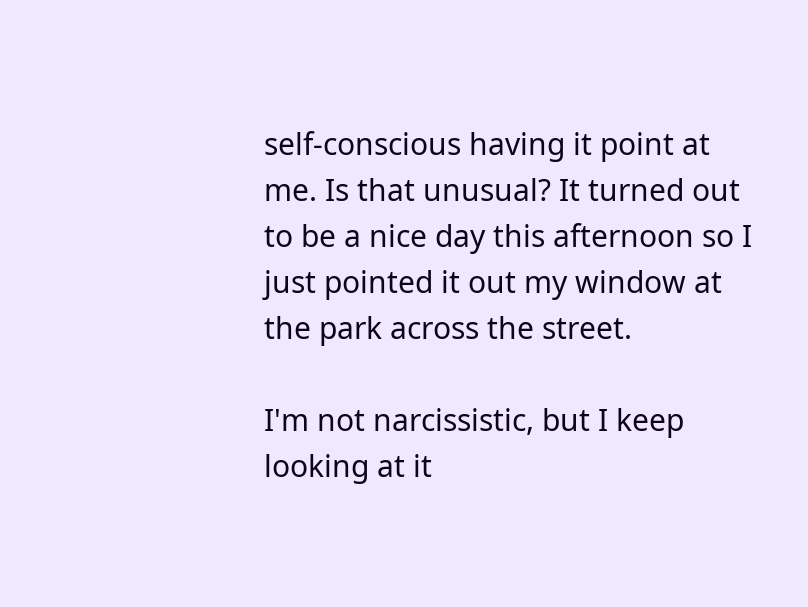self-conscious having it point at me. Is that unusual? It turned out to be a nice day this afternoon so I just pointed it out my window at the park across the street.

I'm not narcissistic, but I keep looking at it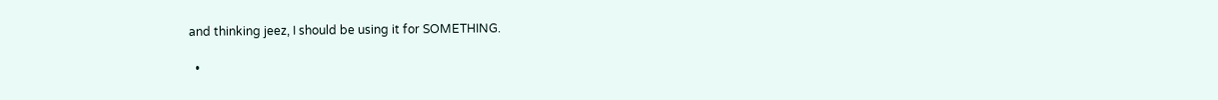and thinking jeez, I should be using it for SOMETHING.

  •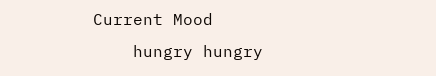Current Mood
    hungry hungry